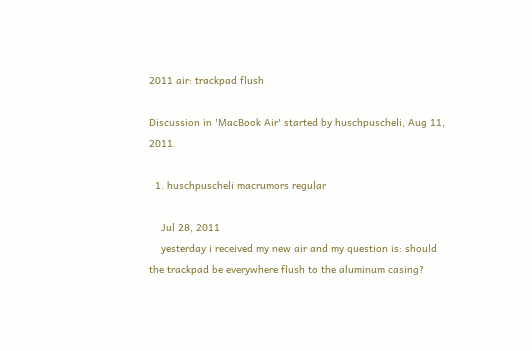2011 air: trackpad flush

Discussion in 'MacBook Air' started by huschpuscheli, Aug 11, 2011.

  1. huschpuscheli macrumors regular

    Jul 28, 2011
    yesterday i received my new air and my question is: should the trackpad be everywhere flush to the aluminum casing?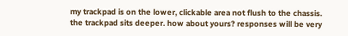my trackpad is on the lower, clickable area not flush to the chassis. the trackpad sits deeper. how about yours? responses will be very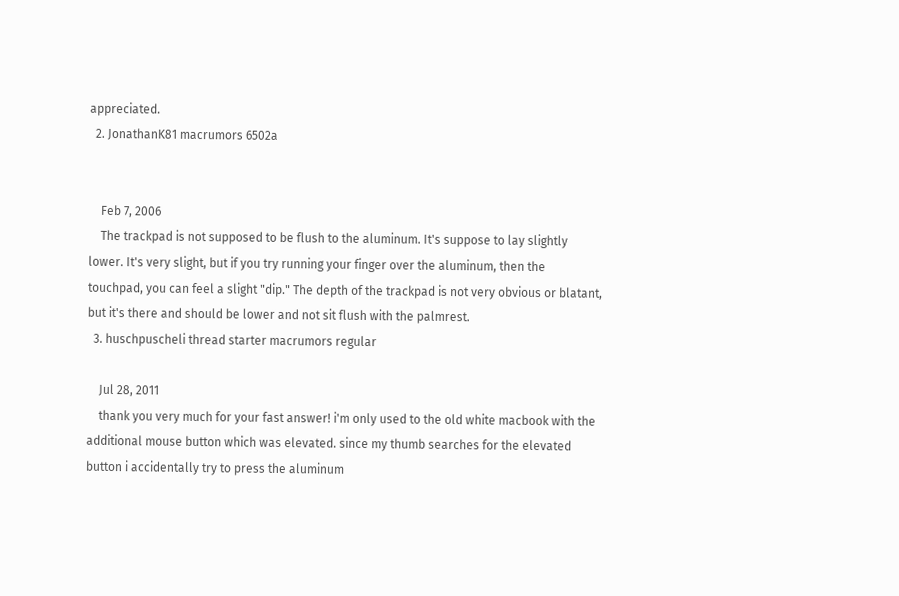appreciated.
  2. JonathanK81 macrumors 6502a


    Feb 7, 2006
    The trackpad is not supposed to be flush to the aluminum. It's suppose to lay slightly lower. It's very slight, but if you try running your finger over the aluminum, then the touchpad, you can feel a slight "dip." The depth of the trackpad is not very obvious or blatant, but it's there and should be lower and not sit flush with the palmrest.
  3. huschpuscheli thread starter macrumors regular

    Jul 28, 2011
    thank you very much for your fast answer! i'm only used to the old white macbook with the additional mouse button which was elevated. since my thumb searches for the elevated button i accidentally try to press the aluminum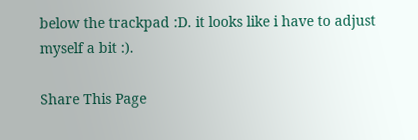below the trackpad :D. it looks like i have to adjust myself a bit :).

Share This Page